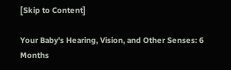[Skip to Content]

Your Baby's Hearing, Vision, and Other Senses: 6 Months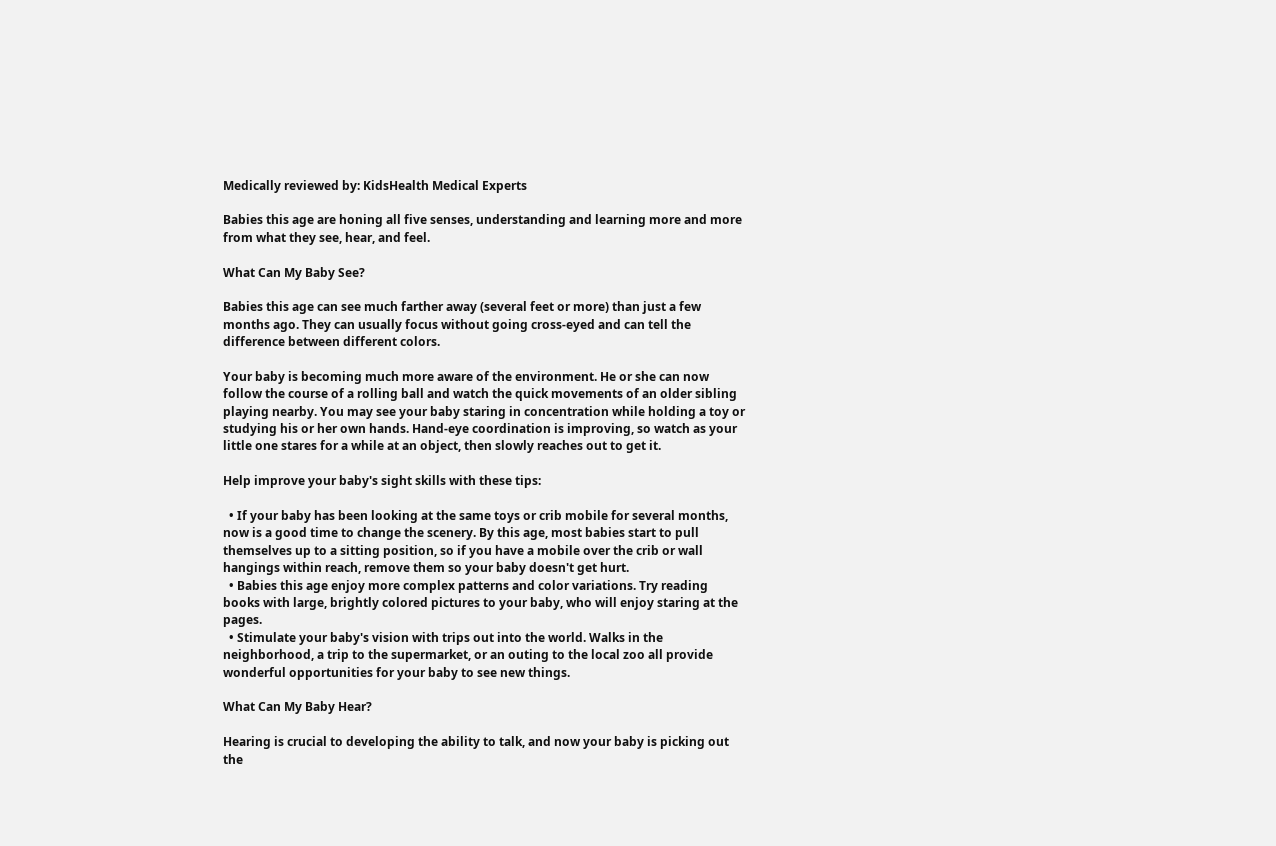Medically reviewed by: KidsHealth Medical Experts

Babies this age are honing all five senses, understanding and learning more and more from what they see, hear, and feel.

What Can My Baby See?

Babies this age can see much farther away (several feet or more) than just a few months ago. They can usually focus without going cross-eyed and can tell the difference between different colors.

Your baby is becoming much more aware of the environment. He or she can now follow the course of a rolling ball and watch the quick movements of an older sibling playing nearby. You may see your baby staring in concentration while holding a toy or studying his or her own hands. Hand-eye coordination is improving, so watch as your little one stares for a while at an object, then slowly reaches out to get it.

Help improve your baby's sight skills with these tips:

  • If your baby has been looking at the same toys or crib mobile for several months, now is a good time to change the scenery. By this age, most babies start to pull themselves up to a sitting position, so if you have a mobile over the crib or wall hangings within reach, remove them so your baby doesn't get hurt.
  • Babies this age enjoy more complex patterns and color variations. Try reading books with large, brightly colored pictures to your baby, who will enjoy staring at the pages.
  • Stimulate your baby's vision with trips out into the world. Walks in the neighborhood, a trip to the supermarket, or an outing to the local zoo all provide wonderful opportunities for your baby to see new things.

What Can My Baby Hear?

Hearing is crucial to developing the ability to talk, and now your baby is picking out the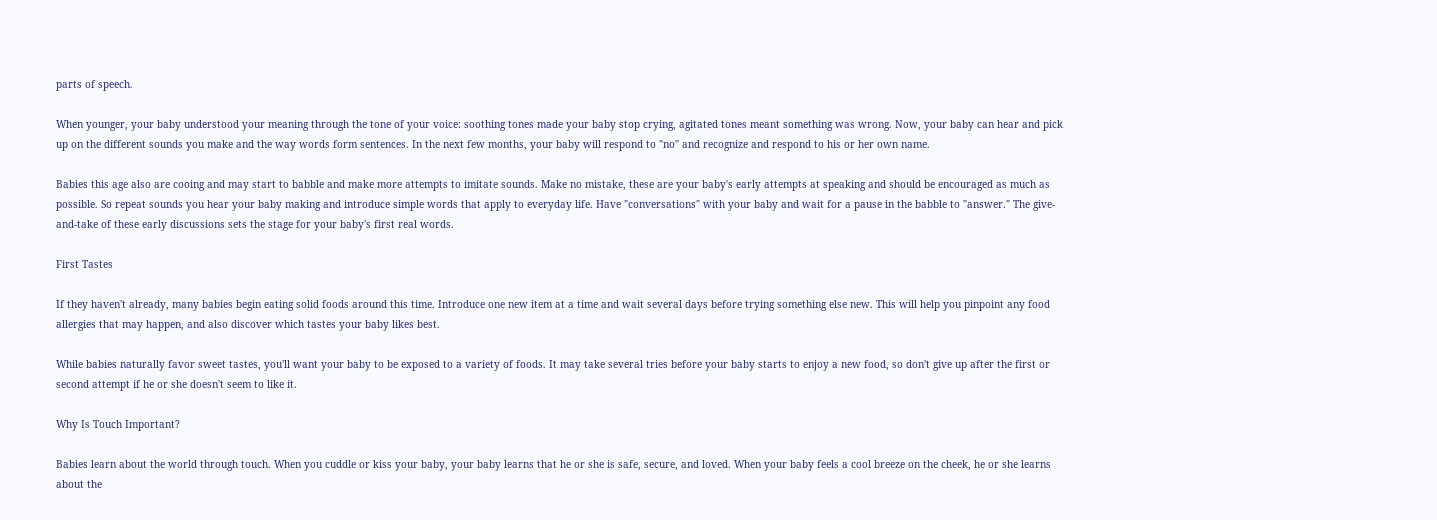parts of speech.

When younger, your baby understood your meaning through the tone of your voice: soothing tones made your baby stop crying, agitated tones meant something was wrong. Now, your baby can hear and pick up on the different sounds you make and the way words form sentences. In the next few months, your baby will respond to "no" and recognize and respond to his or her own name.

Babies this age also are cooing and may start to babble and make more attempts to imitate sounds. Make no mistake, these are your baby's early attempts at speaking and should be encouraged as much as possible. So repeat sounds you hear your baby making and introduce simple words that apply to everyday life. Have "conversations" with your baby and wait for a pause in the babble to "answer." The give-and-take of these early discussions sets the stage for your baby's first real words.

First Tastes

If they haven't already, many babies begin eating solid foods around this time. Introduce one new item at a time and wait several days before trying something else new. This will help you pinpoint any food allergies that may happen, and also discover which tastes your baby likes best.

While babies naturally favor sweet tastes, you'll want your baby to be exposed to a variety of foods. It may take several tries before your baby starts to enjoy a new food, so don't give up after the first or second attempt if he or she doesn't seem to like it.

Why Is Touch Important?

Babies learn about the world through touch. When you cuddle or kiss your baby, your baby learns that he or she is safe, secure, and loved. When your baby feels a cool breeze on the cheek, he or she learns about the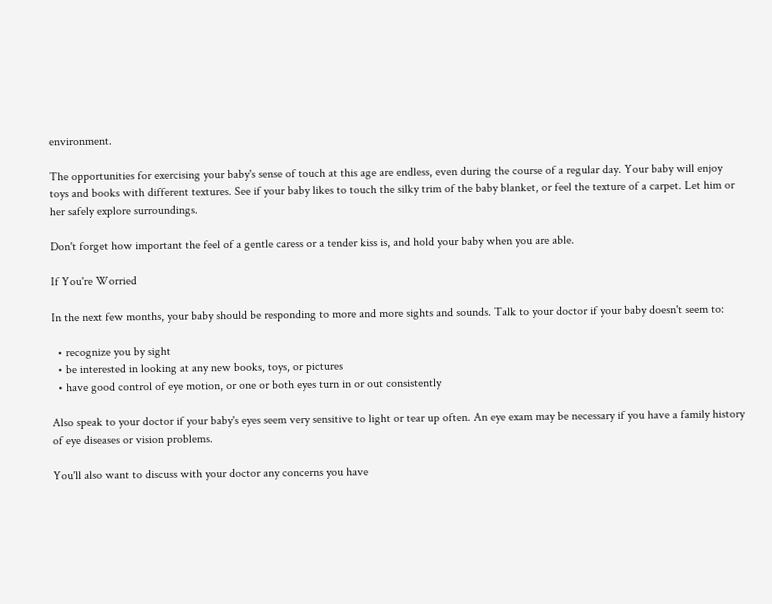environment.

The opportunities for exercising your baby's sense of touch at this age are endless, even during the course of a regular day. Your baby will enjoy toys and books with different textures. See if your baby likes to touch the silky trim of the baby blanket, or feel the texture of a carpet. Let him or her safely explore surroundings.

Don't forget how important the feel of a gentle caress or a tender kiss is, and hold your baby when you are able.

If You're Worried

In the next few months, your baby should be responding to more and more sights and sounds. Talk to your doctor if your baby doesn't seem to:

  • recognize you by sight
  • be interested in looking at any new books, toys, or pictures
  • have good control of eye motion, or one or both eyes turn in or out consistently

Also speak to your doctor if your baby's eyes seem very sensitive to light or tear up often. An eye exam may be necessary if you have a family history of eye diseases or vision problems.

You'll also want to discuss with your doctor any concerns you have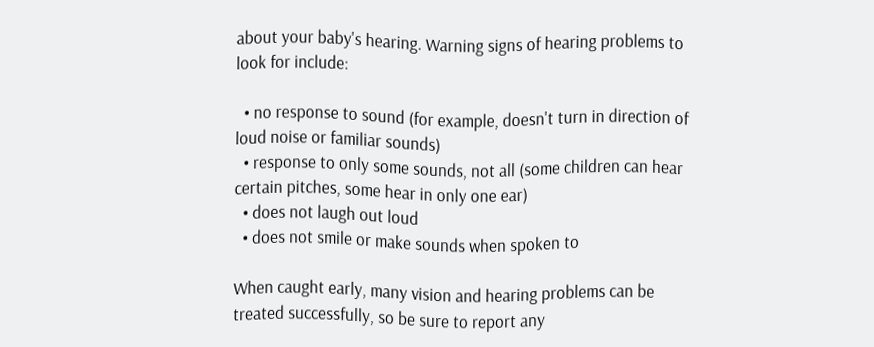about your baby's hearing. Warning signs of hearing problems to look for include:

  • no response to sound (for example, doesn't turn in direction of loud noise or familiar sounds)
  • response to only some sounds, not all (some children can hear certain pitches, some hear in only one ear)
  • does not laugh out loud
  • does not smile or make sounds when spoken to

When caught early, many vision and hearing problems can be treated successfully, so be sure to report any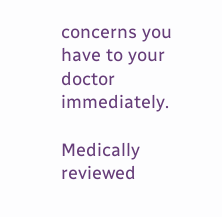concerns you have to your doctor immediately.

Medically reviewed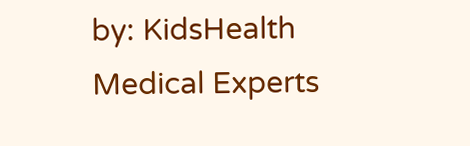by: KidsHealth Medical Experts